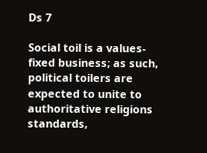Ds 7

Social toil is a values-fixed business; as such, political toilers are expected to unite to authoritative religions standards,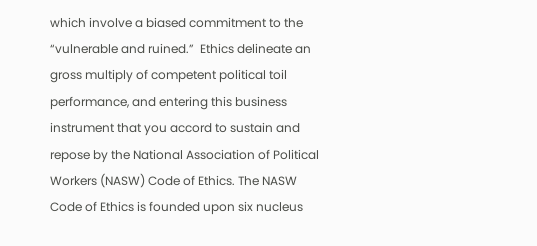which involve a biased commitment to the “vulnerable and ruined.”  Ethics delineate an gross multiply of competent political toil performance, and entering this business instrument that you accord to sustain and repose by the National Association of Political Workers (NASW) Code of Ethics. The NASW Code of Ethics is founded upon six nucleus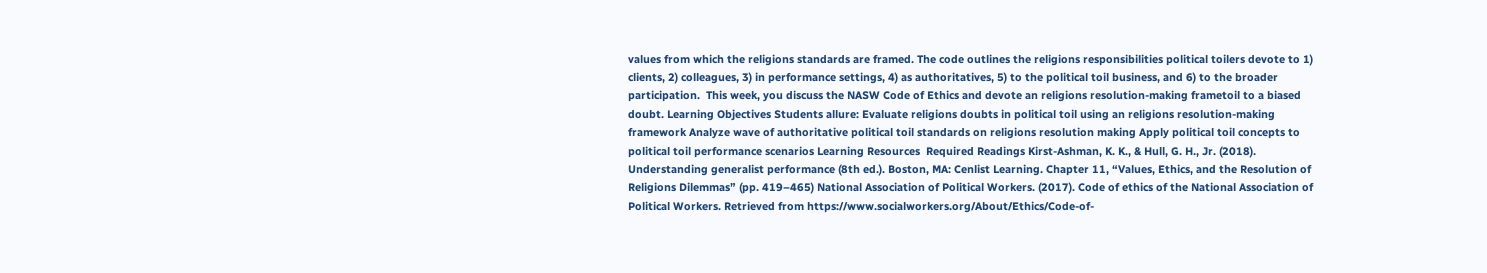values from which the religions standards are framed. The code outlines the religions responsibilities political toilers devote to 1) clients, 2) colleagues, 3) in performance settings, 4) as authoritatives, 5) to the political toil business, and 6) to the broader participation.  This week, you discuss the NASW Code of Ethics and devote an religions resolution-making frametoil to a biased doubt. Learning Objectives Students allure: Evaluate religions doubts in political toil using an religions resolution-making framework Analyze wave of authoritative political toil standards on religions resolution making Apply political toil concepts to political toil performance scenarios Learning Resources  Required Readings Kirst-Ashman, K. K., & Hull, G. H., Jr. (2018). Understanding generalist performance (8th ed.). Boston, MA: Cenlist Learning. Chapter 11, “Values, Ethics, and the Resolution of Religions Dilemmas” (pp. 419–465) National Association of Political Workers. (2017). Code of ethics of the National Association of Political Workers. Retrieved from https://www.socialworkers.org/About/Ethics/Code-of-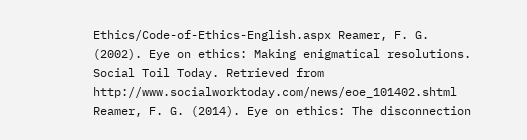Ethics/Code-of-Ethics-English.aspx Reamer, F. G. (2002). Eye on ethics: Making enigmatical resolutions. Social Toil Today. Retrieved from http://www.socialworktoday.com/news/eoe_101402.shtml   Reamer, F. G. (2014). Eye on ethics: The disconnection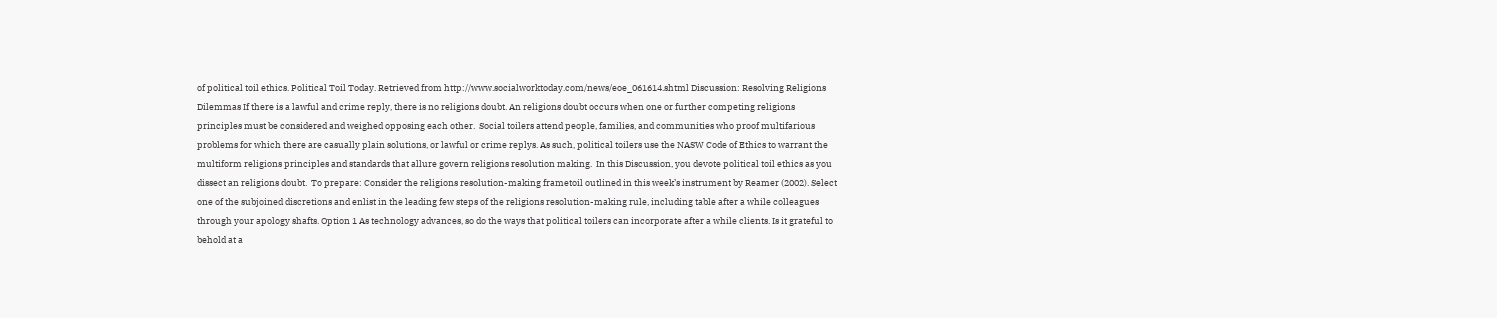of political toil ethics. Political Toil Today. Retrieved from http://www.socialworktoday.com/news/eoe_061614.shtml Discussion: Resolving Religions Dilemmas If there is a lawful and crime reply, there is no religions doubt. An religions doubt occurs when one or further competing religions principles must be considered and weighed opposing each other.  Social toilers attend people, families, and communities who proof multifarious problems for which there are casually plain solutions, or lawful or crime replys. As such, political toilers use the NASW Code of Ethics to warrant the multiform religions principles and standards that allure govern religions resolution making.  In this Discussion, you devote political toil ethics as you dissect an religions doubt.  To prepare: Consider the religions resolution-making frametoil outlined in this week’s instrument by Reamer (2002). Select one of the subjoined discretions and enlist in the leading few steps of the religions resolution-making rule, including table after a while colleagues through your apology shafts. Option 1 As technology advances, so do the ways that political toilers can incorporate after a while clients. Is it grateful to behold at a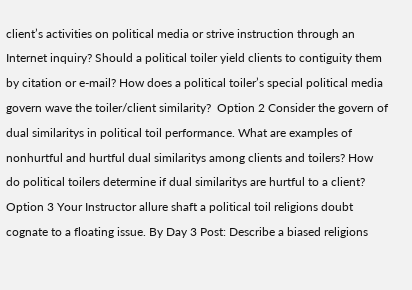client’s activities on political media or strive instruction through an Internet inquiry? Should a political toiler yield clients to contiguity them by citation or e-mail? How does a political toiler’s special political media govern wave the toiler/client similarity?  Option 2 Consider the govern of dual similaritys in political toil performance. What are examples of nonhurtful and hurtful dual similaritys among clients and toilers? How do political toilers determine if dual similaritys are hurtful to a client? Option 3 Your Instructor allure shaft a political toil religions doubt cognate to a floating issue. By Day 3 Post: Describe a biased religions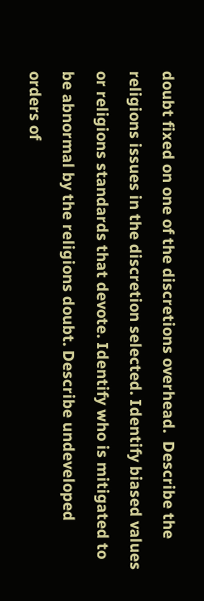doubt fixed on one of the discretions overhead.  Describe the religions issues in the discretion selected. Identify biased values or religions standards that devote. Identify who is mitigated to be abnormal by the religions doubt. Describe undeveloped orders of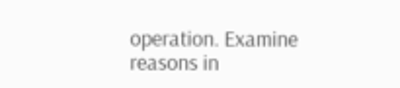operation. Examine reasons in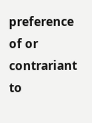preference of or contrariant to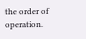the order of operation.